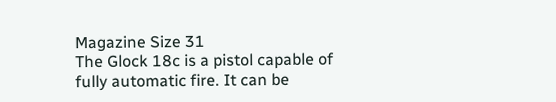Magazine Size 31
The Glock 18c is a pistol capable of fully automatic fire. It can be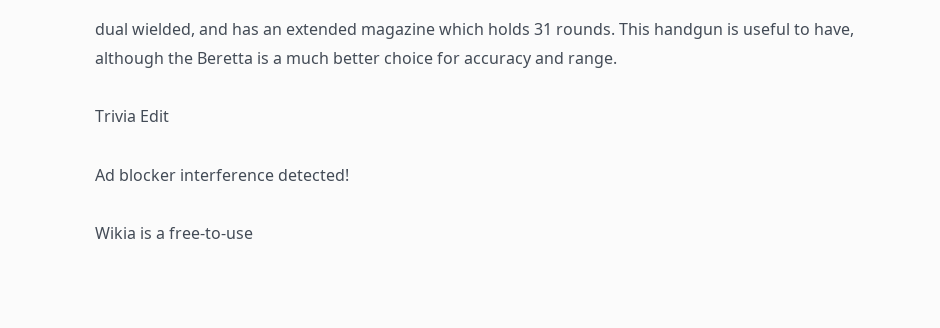dual wielded, and has an extended magazine which holds 31 rounds. This handgun is useful to have, although the Beretta is a much better choice for accuracy and range.

Trivia Edit

Ad blocker interference detected!

Wikia is a free-to-use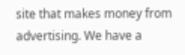site that makes money from advertising. We have a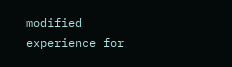modified experience for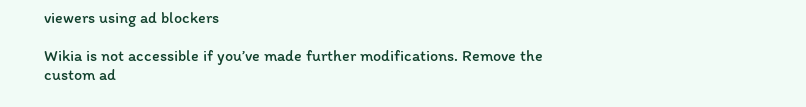viewers using ad blockers

Wikia is not accessible if you’ve made further modifications. Remove the custom ad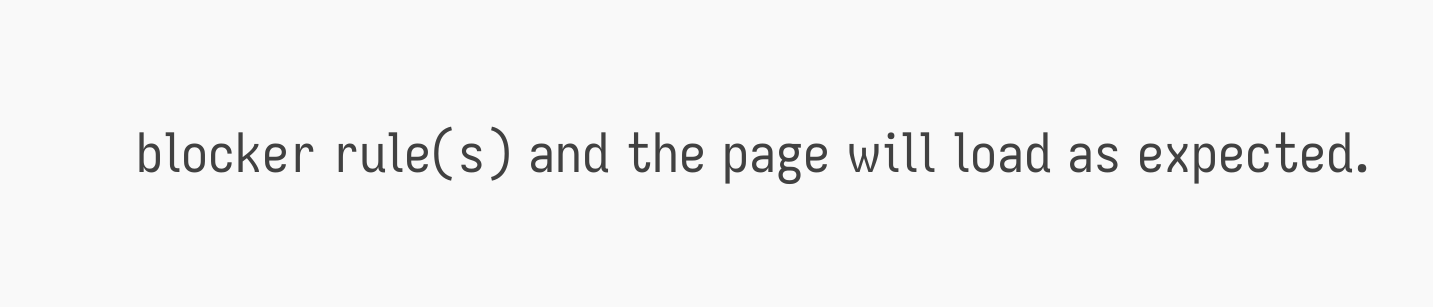blocker rule(s) and the page will load as expected.